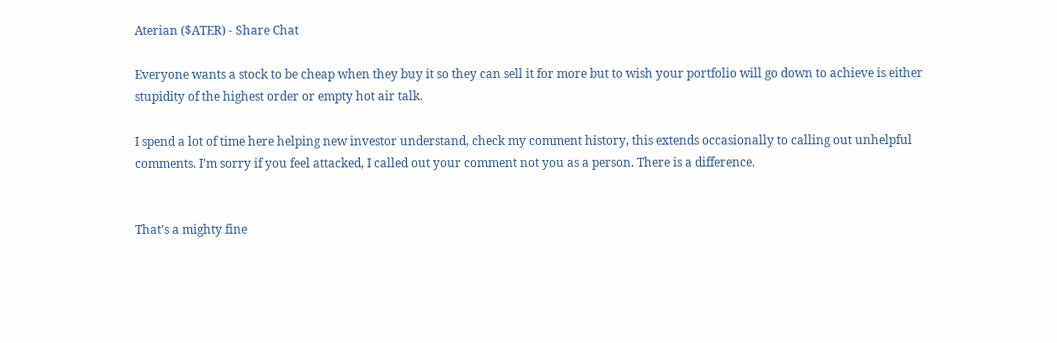Aterian ($ATER) - Share Chat

Everyone wants a stock to be cheap when they buy it so they can sell it for more but to wish your portfolio will go down to achieve is either stupidity of the highest order or empty hot air talk.

I spend a lot of time here helping new investor understand, check my comment history, this extends occasionally to calling out unhelpful comments. I’m sorry if you feel attacked, I called out your comment not you as a person. There is a difference.


That’s a mighty fine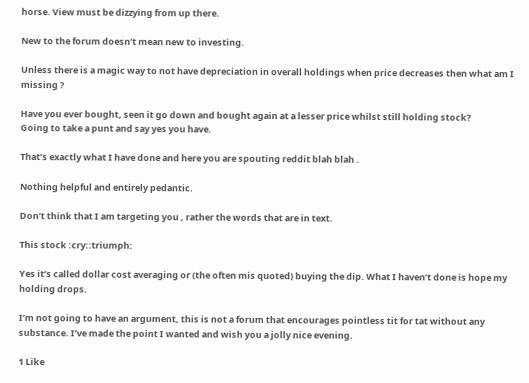horse. View must be dizzying from up there.

New to the forum doesn’t mean new to investing.

Unless there is a magic way to not have depreciation in overall holdings when price decreases then what am I missing ?

Have you ever bought, seen it go down and bought again at a lesser price whilst still holding stock?
Going to take a punt and say yes you have.

That’s exactly what I have done and here you are spouting reddit blah blah .

Nothing helpful and entirely pedantic.

Don’t think that I am targeting you , rather the words that are in text.

This stock :cry::triumph:

Yes it’s called dollar cost averaging or (the often mis quoted) buying the dip. What I haven’t done is hope my holding drops.

I’m not going to have an argument, this is not a forum that encourages pointless tit for tat without any substance. I’ve made the point I wanted and wish you a jolly nice evening.

1 Like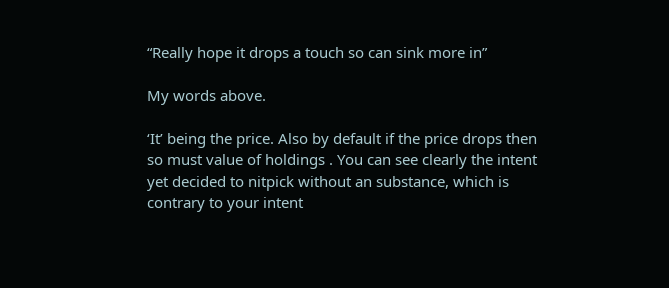“Really hope it drops a touch so can sink more in”

My words above.

‘It’ being the price. Also by default if the price drops then so must value of holdings . You can see clearly the intent yet decided to nitpick without an substance, which is contrary to your intent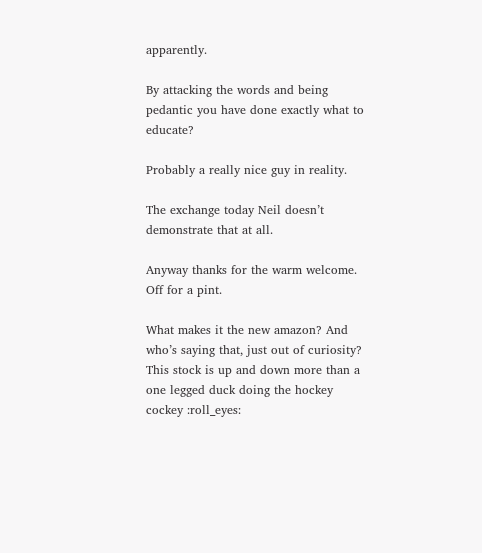apparently.

By attacking the words and being pedantic you have done exactly what to educate?

Probably a really nice guy in reality.

The exchange today Neil doesn’t demonstrate that at all.

Anyway thanks for the warm welcome.
Off for a pint.

What makes it the new amazon? And who’s saying that, just out of curiosity?
This stock is up and down more than a one legged duck doing the hockey cockey :roll_eyes: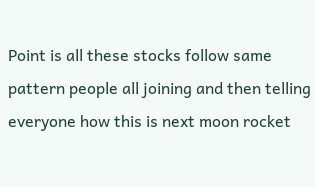Point is all these stocks follow same pattern people all joining and then telling everyone how this is next moon rocket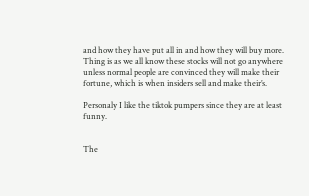and how they have put all in and how they will buy more. Thing is as we all know these stocks will not go anywhere unless normal people are convinced they will make their fortune, which is when insiders sell and make their’s.

Personaly I like the tiktok pumpers since they are at least funny.


The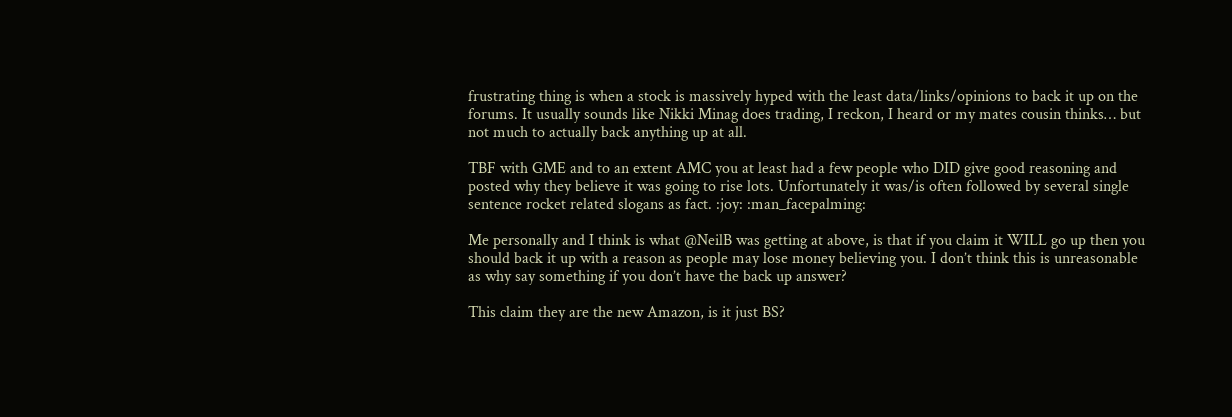frustrating thing is when a stock is massively hyped with the least data/links/opinions to back it up on the forums. It usually sounds like Nikki Minag does trading, I reckon, I heard or my mates cousin thinks… but not much to actually back anything up at all.

TBF with GME and to an extent AMC you at least had a few people who DID give good reasoning and posted why they believe it was going to rise lots. Unfortunately it was/is often followed by several single sentence rocket related slogans as fact. :joy: :man_facepalming:

Me personally and I think is what @NeilB was getting at above, is that if you claim it WILL go up then you should back it up with a reason as people may lose money believing you. I don’t think this is unreasonable as why say something if you don’t have the back up answer?

This claim they are the new Amazon, is it just BS?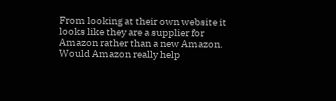From looking at their own website it looks like they are a supplier for Amazon rather than a new Amazon. Would Amazon really help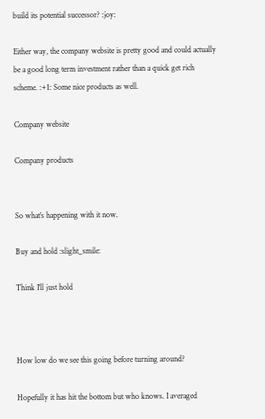build its potential successor? :joy:

Either way, the company website is pretty good and could actually be a good long term investment rather than a quick get rich scheme. :+1: Some nice products as well.

Company website

Company products


So what’s happening with it now.

Buy and hold :slight_smile:

Think I’ll just hold



How low do we see this going before turning around?

Hopefully it has hit the bottom but who knows. I averaged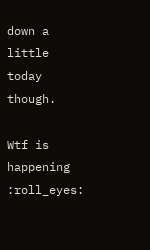down a little today though.

Wtf is happening :roll_eyes: